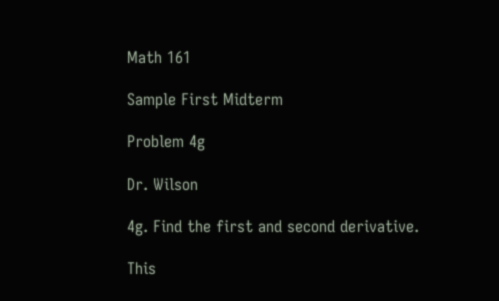Math 161

Sample First Midterm

Problem 4g

Dr. Wilson

4g. Find the first and second derivative.

This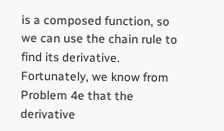is a composed function, so we can use the chain rule to find its derivative. Fortunately, we know from Problem 4e that the derivative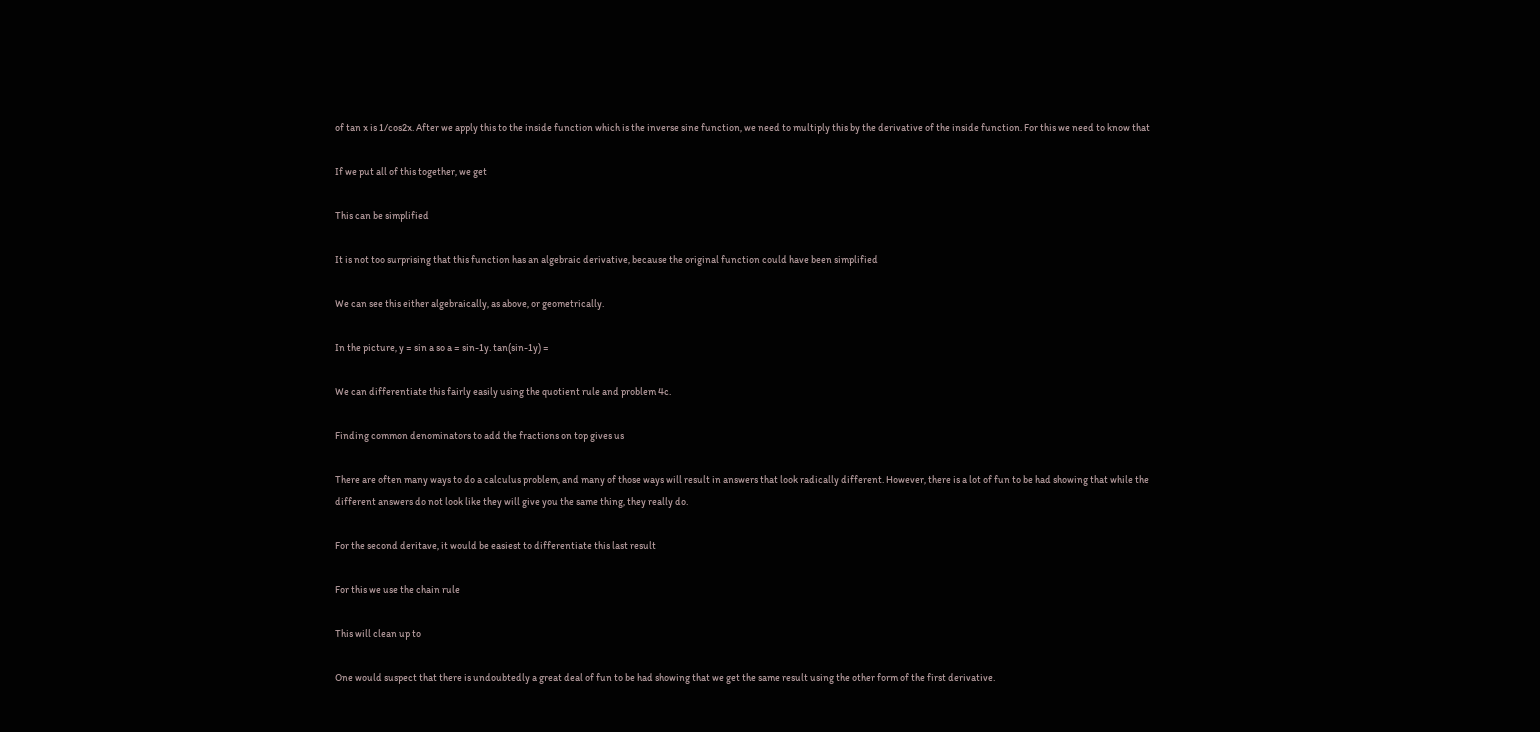of tan x is 1/cos2x. After we apply this to the inside function which is the inverse sine function, we need to multiply this by the derivative of the inside function. For this we need to know that

If we put all of this together, we get

This can be simplified

It is not too surprising that this function has an algebraic derivative, because the original function could have been simplified

We can see this either algebraically, as above, or geometrically.

In the picture, y = sin a so a = sin-1y. tan(sin-1y) =

We can differentiate this fairly easily using the quotient rule and problem 4c.

Finding common denominators to add the fractions on top gives us

There are often many ways to do a calculus problem, and many of those ways will result in answers that look radically different. However, there is a lot of fun to be had showing that while the different answers do not look like they will give you the same thing, they really do.

For the second deritave, it would be easiest to differentiate this last result

For this we use the chain rule

This will clean up to

One would suspect that there is undoubtedly a great deal of fun to be had showing that we get the same result using the other form of the first derivative.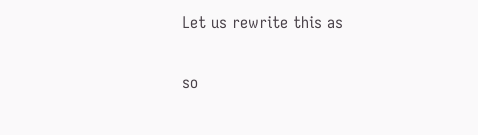Let us rewrite this as

so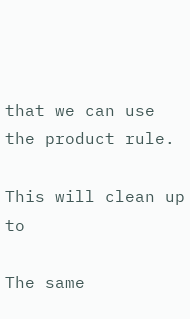that we can use the product rule.

This will clean up to

The same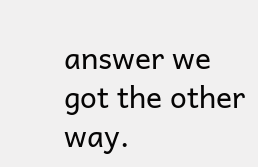answer we got the other way.